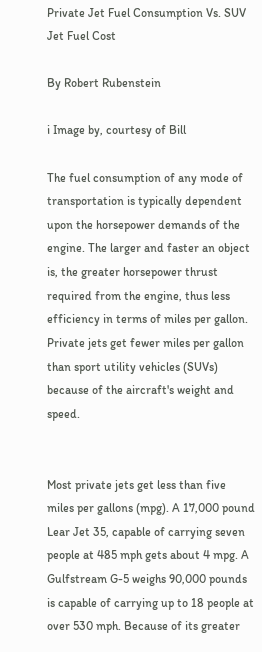Private Jet Fuel Consumption Vs. SUV Jet Fuel Cost

By Robert Rubenstein

i Image by, courtesy of Bill

The fuel consumption of any mode of transportation is typically dependent upon the horsepower demands of the engine. The larger and faster an object is, the greater horsepower thrust required from the engine, thus less efficiency in terms of miles per gallon. Private jets get fewer miles per gallon than sport utility vehicles (SUVs) because of the aircraft's weight and speed.


Most private jets get less than five miles per gallons (mpg). A 17,000 pound Lear Jet 35, capable of carrying seven people at 485 mph gets about 4 mpg. A Gulfstream G-5 weighs 90,000 pounds is capable of carrying up to 18 people at over 530 mph. Because of its greater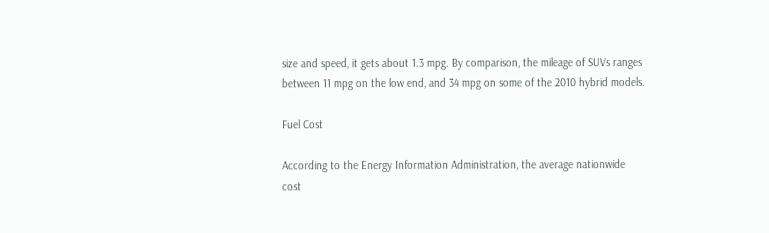size and speed, it gets about 1.3 mpg. By comparison, the mileage of SUVs ranges between 11 mpg on the low end, and 34 mpg on some of the 2010 hybrid models.

Fuel Cost

According to the Energy Information Administration, the average nationwide cost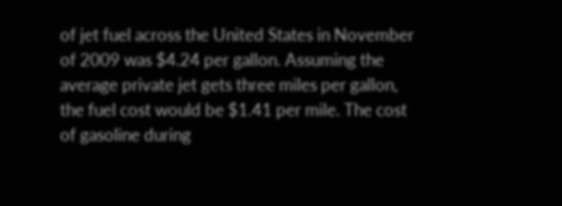of jet fuel across the United States in November of 2009 was $4.24 per gallon. Assuming the average private jet gets three miles per gallon, the fuel cost would be $1.41 per mile. The cost of gasoline during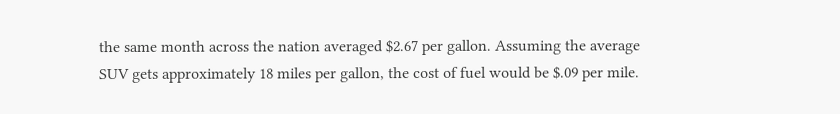the same month across the nation averaged $2.67 per gallon. Assuming the average SUV gets approximately 18 miles per gallon, the cost of fuel would be $.09 per mile.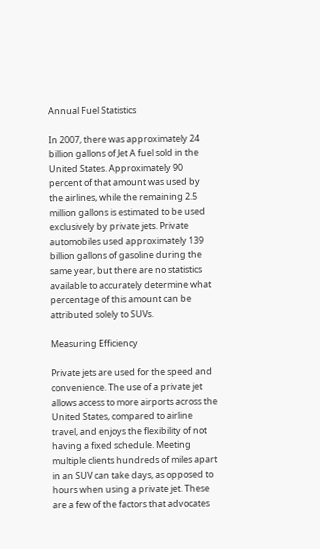Annual Fuel Statistics

In 2007, there was approximately 24 billion gallons of Jet A fuel sold in the United States. Approximately 90 percent of that amount was used by the airlines, while the remaining 2.5 million gallons is estimated to be used exclusively by private jets. Private automobiles used approximately 139 billion gallons of gasoline during the same year, but there are no statistics available to accurately determine what percentage of this amount can be attributed solely to SUVs.

Measuring Efficiency

Private jets are used for the speed and convenience. The use of a private jet allows access to more airports across the United States, compared to airline travel, and enjoys the flexibility of not having a fixed schedule. Meeting multiple clients hundreds of miles apart in an SUV can take days, as opposed to hours when using a private jet. These are a few of the factors that advocates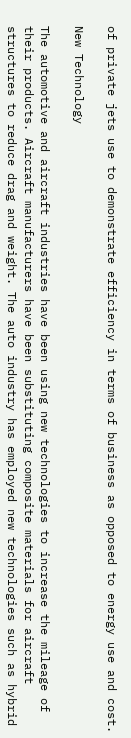of private jets use to demonstrate efficiency in terms of business as opposed to energy use and cost.

New Technology

The automotive and aircraft industries have been using new technologies to increase the mileage of their products. Aircraft manufacturers have been substituting composite materials for aircraft structures to reduce drag and weight. The auto industry has employed new technologies such as hybrid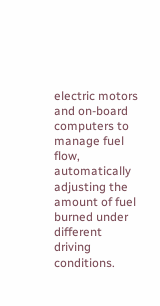electric motors and on-board computers to manage fuel flow, automatically adjusting the amount of fuel burned under different driving conditions.